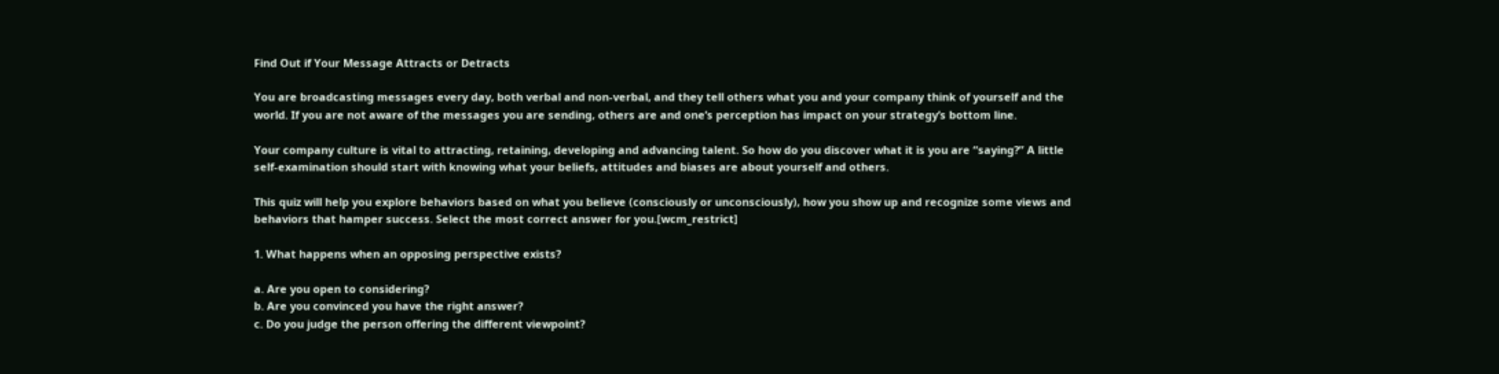Find Out if Your Message Attracts or Detracts

You are broadcasting messages every day, both verbal and non-verbal, and they tell others what you and your company think of yourself and the world. If you are not aware of the messages you are sending, others are and one’s perception has impact on your strategy’s bottom line.

Your company culture is vital to attracting, retaining, developing and advancing talent. So how do you discover what it is you are “saying?” A little self-examination should start with knowing what your beliefs, attitudes and biases are about yourself and others.

This quiz will help you explore behaviors based on what you believe (consciously or unconsciously), how you show up and recognize some views and behaviors that hamper success. Select the most correct answer for you.[wcm_restrict]

1. What happens when an opposing perspective exists?

a. Are you open to considering?
b. Are you convinced you have the right answer?
c. Do you judge the person offering the different viewpoint?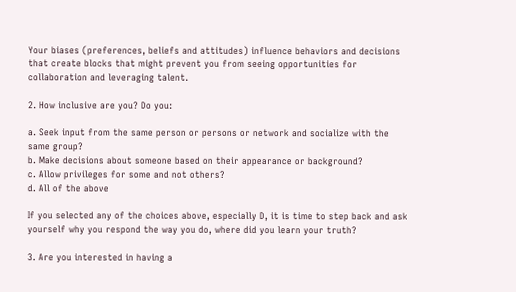Your biases (preferences, beliefs and attitudes) influence behaviors and decisions that create blocks that might prevent you from seeing opportunities for collaboration and leveraging talent.

2. How inclusive are you? Do you:

a. Seek input from the same person or persons or network and socialize with the same group?
b. Make decisions about someone based on their appearance or background?
c. Allow privileges for some and not others?
d. All of the above

If you selected any of the choices above, especially D, it is time to step back and ask yourself why you respond the way you do, where did you learn your truth?

3. Are you interested in having a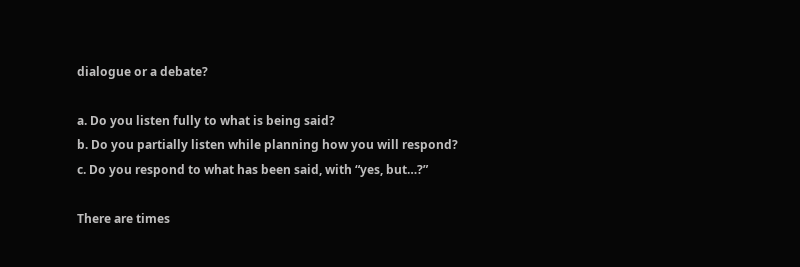dialogue or a debate?

a. Do you listen fully to what is being said?
b. Do you partially listen while planning how you will respond?
c. Do you respond to what has been said, with “yes, but…?”

There are times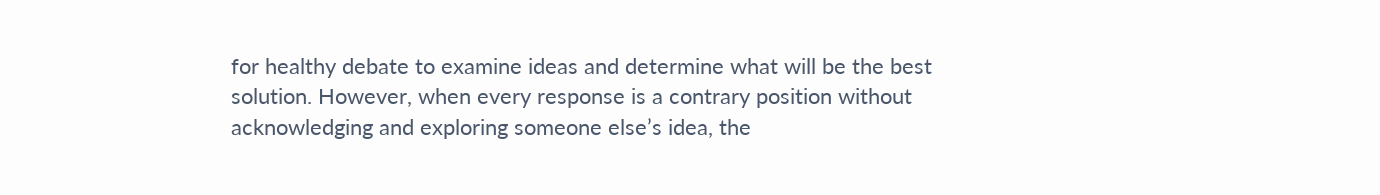for healthy debate to examine ideas and determine what will be the best solution. However, when every response is a contrary position without acknowledging and exploring someone else’s idea, the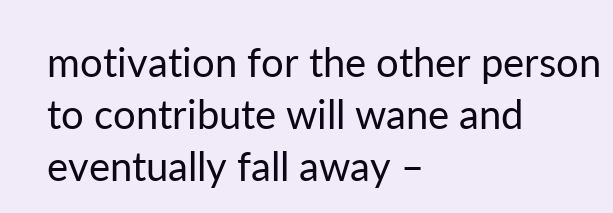motivation for the other person to contribute will wane and eventually fall away –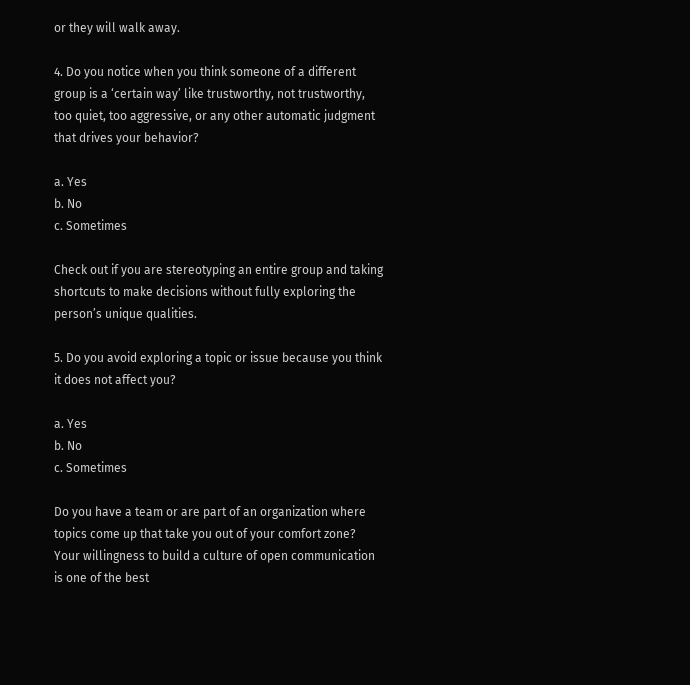or they will walk away.

4. Do you notice when you think someone of a different group is a ‘certain way’ like trustworthy, not trustworthy, too quiet, too aggressive, or any other automatic judgment that drives your behavior?

a. Yes
b. No
c. Sometimes

Check out if you are stereotyping an entire group and taking shortcuts to make decisions without fully exploring the person’s unique qualities.

5. Do you avoid exploring a topic or issue because you think it does not affect you?

a. Yes
b. No
c. Sometimes

Do you have a team or are part of an organization where topics come up that take you out of your comfort zone? Your willingness to build a culture of open communication is one of the best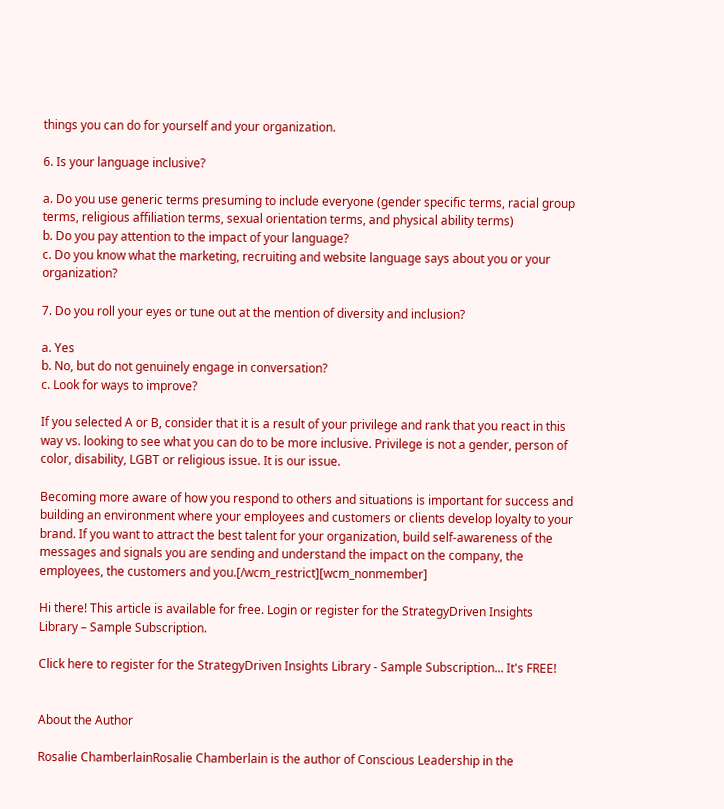things you can do for yourself and your organization.

6. Is your language inclusive?

a. Do you use generic terms presuming to include everyone (gender specific terms, racial group terms, religious affiliation terms, sexual orientation terms, and physical ability terms)
b. Do you pay attention to the impact of your language?
c. Do you know what the marketing, recruiting and website language says about you or your organization?

7. Do you roll your eyes or tune out at the mention of diversity and inclusion?

a. Yes
b. No, but do not genuinely engage in conversation?
c. Look for ways to improve?

If you selected A or B, consider that it is a result of your privilege and rank that you react in this way vs. looking to see what you can do to be more inclusive. Privilege is not a gender, person of color, disability, LGBT or religious issue. It is our issue.

Becoming more aware of how you respond to others and situations is important for success and building an environment where your employees and customers or clients develop loyalty to your brand. If you want to attract the best talent for your organization, build self-awareness of the messages and signals you are sending and understand the impact on the company, the employees, the customers and you.[/wcm_restrict][wcm_nonmember]

Hi there! This article is available for free. Login or register for the StrategyDriven Insights Library – Sample Subscription.

Click here to register for the StrategyDriven Insights Library - Sample Subscription... It's FREE!


About the Author

Rosalie ChamberlainRosalie Chamberlain is the author of Conscious Leadership in the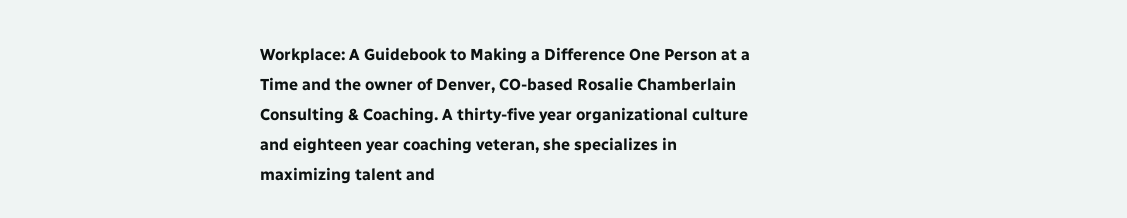Workplace: A Guidebook to Making a Difference One Person at a Time and the owner of Denver, CO-based Rosalie Chamberlain Consulting & Coaching. A thirty-five year organizational culture and eighteen year coaching veteran, she specializes in maximizing talent and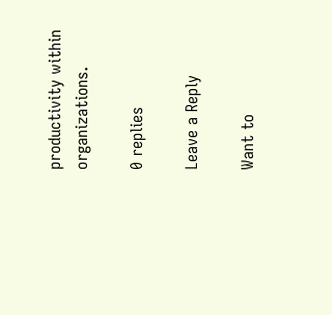productivity within organizations.

0 replies

Leave a Reply

Want to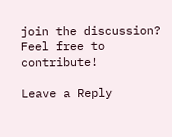join the discussion?
Feel free to contribute!

Leave a Reply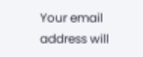Your email address will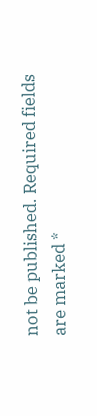not be published. Required fields are marked *